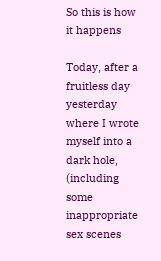So this is how it happens

Today, after a fruitless day yesterday where I wrote myself into a dark hole, (including some inappropriate sex scenes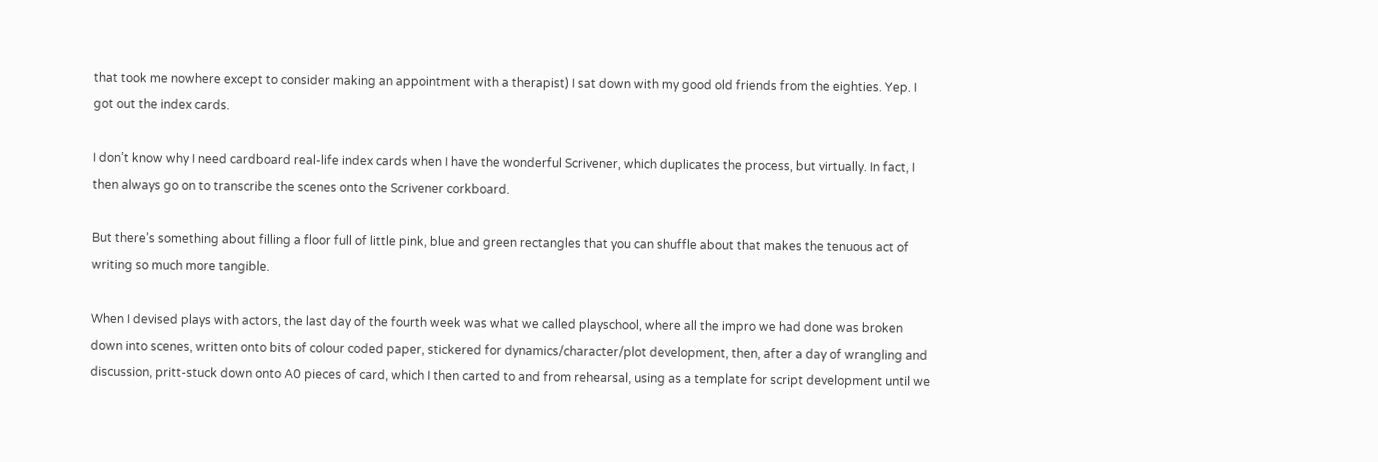that took me nowhere except to consider making an appointment with a therapist) I sat down with my good old friends from the eighties. Yep. I got out the index cards.

I don’t know why I need cardboard real-life index cards when I have the wonderful Scrivener, which duplicates the process, but virtually. In fact, I then always go on to transcribe the scenes onto the Scrivener corkboard.

But there’s something about filling a floor full of little pink, blue and green rectangles that you can shuffle about that makes the tenuous act of writing so much more tangible.

When I devised plays with actors, the last day of the fourth week was what we called playschool, where all the impro we had done was broken down into scenes, written onto bits of colour coded paper, stickered for dynamics/character/plot development, then, after a day of wrangling and discussion, pritt-stuck down onto A0 pieces of card, which I then carted to and from rehearsal, using as a template for script development until we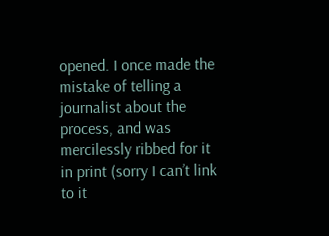opened. I once made the mistake of telling a journalist about the process, and was mercilessly ribbed for it in print (sorry I can’t link to it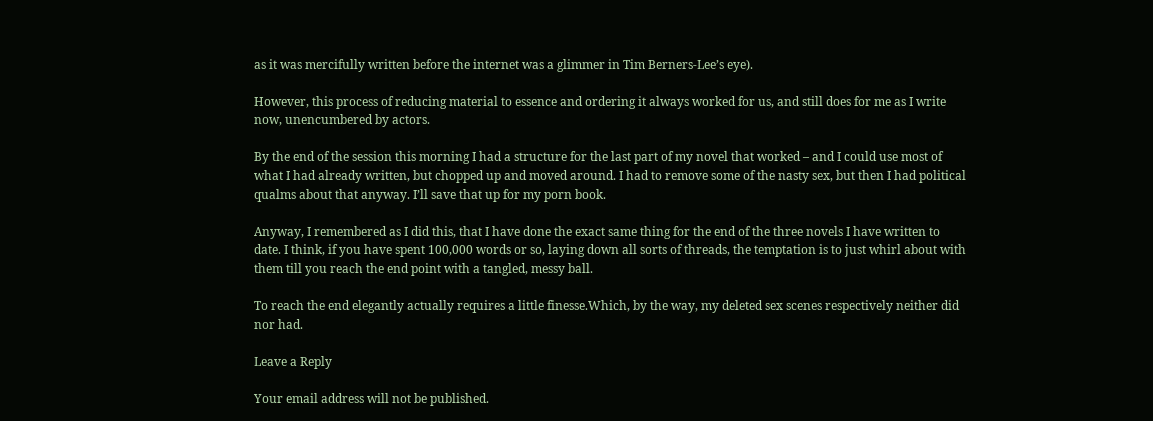as it was mercifully written before the internet was a glimmer in Tim Berners-Lee’s eye).

However, this process of reducing material to essence and ordering it always worked for us, and still does for me as I write now, unencumbered by actors.

By the end of the session this morning I had a structure for the last part of my novel that worked – and I could use most of what I had already written, but chopped up and moved around. I had to remove some of the nasty sex, but then I had political qualms about that anyway. I’ll save that up for my porn book.

Anyway, I remembered as I did this, that I have done the exact same thing for the end of the three novels I have written to date. I think, if you have spent 100,000 words or so, laying down all sorts of threads, the temptation is to just whirl about with them till you reach the end point with a tangled, messy ball.

To reach the end elegantly actually requires a little finesse.Which, by the way, my deleted sex scenes respectively neither did nor had.

Leave a Reply

Your email address will not be published.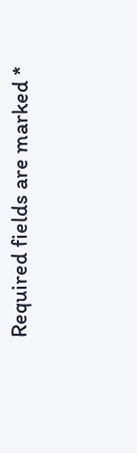Required fields are marked *